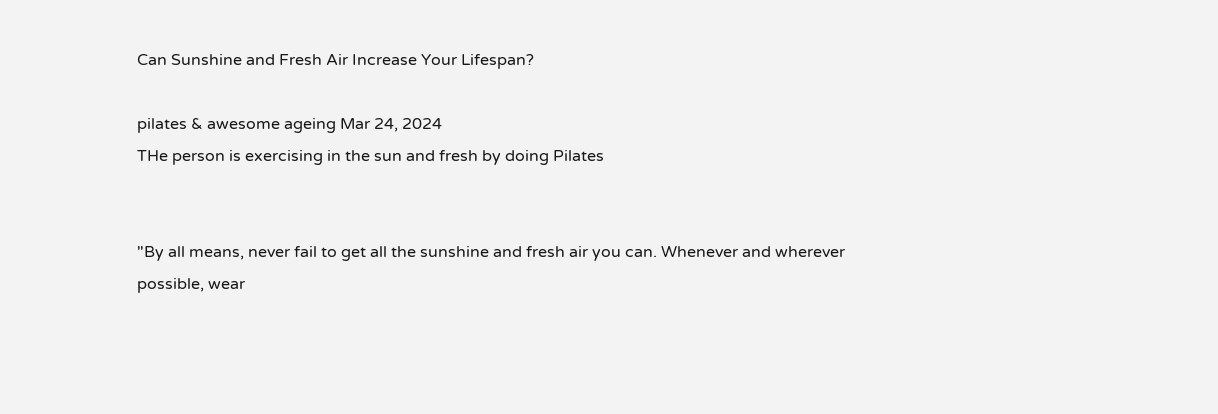Can Sunshine and Fresh Air Increase Your Lifespan?

pilates & awesome ageing Mar 24, 2024
THe person is exercising in the sun and fresh by doing Pilates


"By all means, never fail to get all the sunshine and fresh air you can. Whenever and wherever possible, wear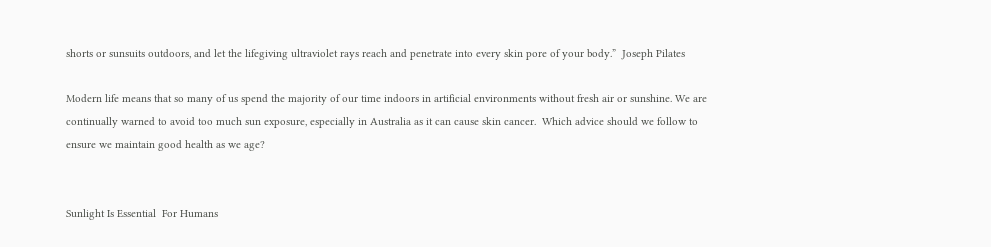shorts or sunsuits outdoors, and let the lifegiving ultraviolet rays reach and penetrate into every skin pore of your body.”  Joseph Pilates

Modern life means that so many of us spend the majority of our time indoors in artificial environments without fresh air or sunshine. We are continually warned to avoid too much sun exposure, especially in Australia as it can cause skin cancer.  Which advice should we follow to ensure we maintain good health as we age?


Sunlight Is Essential  For Humans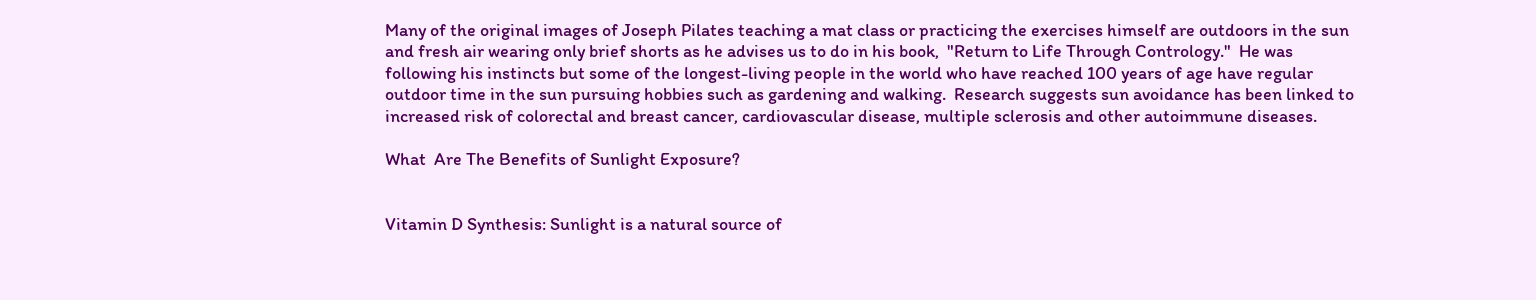Many of the original images of Joseph Pilates teaching a mat class or practicing the exercises himself are outdoors in the sun and fresh air wearing only brief shorts as he advises us to do in his book,  "Return to Life Through Contrology."  He was following his instincts but some of the longest-living people in the world who have reached 100 years of age have regular outdoor time in the sun pursuing hobbies such as gardening and walking.  Research suggests sun avoidance has been linked to increased risk of colorectal and breast cancer, cardiovascular disease, multiple sclerosis and other autoimmune diseases.

What  Are The Benefits of Sunlight Exposure?


Vitamin D Synthesis: Sunlight is a natural source of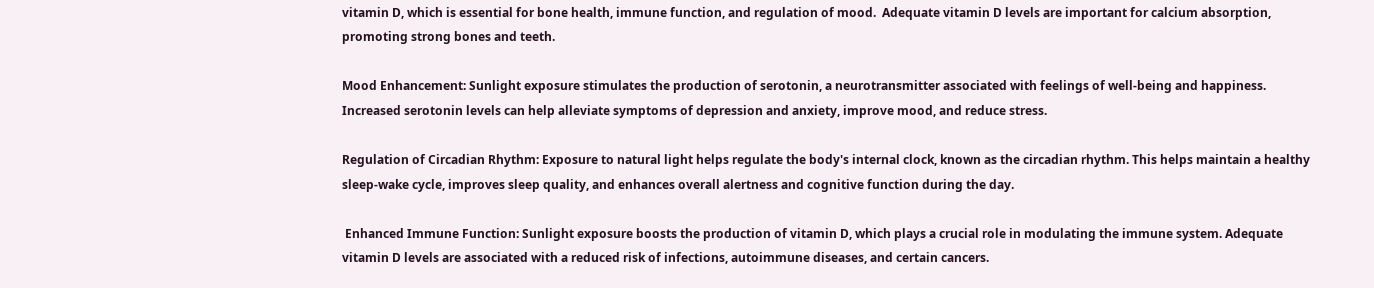vitamin D, which is essential for bone health, immune function, and regulation of mood.  Adequate vitamin D levels are important for calcium absorption, promoting strong bones and teeth.

Mood Enhancement: Sunlight exposure stimulates the production of serotonin, a neurotransmitter associated with feelings of well-being and happiness. Increased serotonin levels can help alleviate symptoms of depression and anxiety, improve mood, and reduce stress.

Regulation of Circadian Rhythm: Exposure to natural light helps regulate the body's internal clock, known as the circadian rhythm. This helps maintain a healthy sleep-wake cycle, improves sleep quality, and enhances overall alertness and cognitive function during the day.

 Enhanced Immune Function: Sunlight exposure boosts the production of vitamin D, which plays a crucial role in modulating the immune system. Adequate vitamin D levels are associated with a reduced risk of infections, autoimmune diseases, and certain cancers.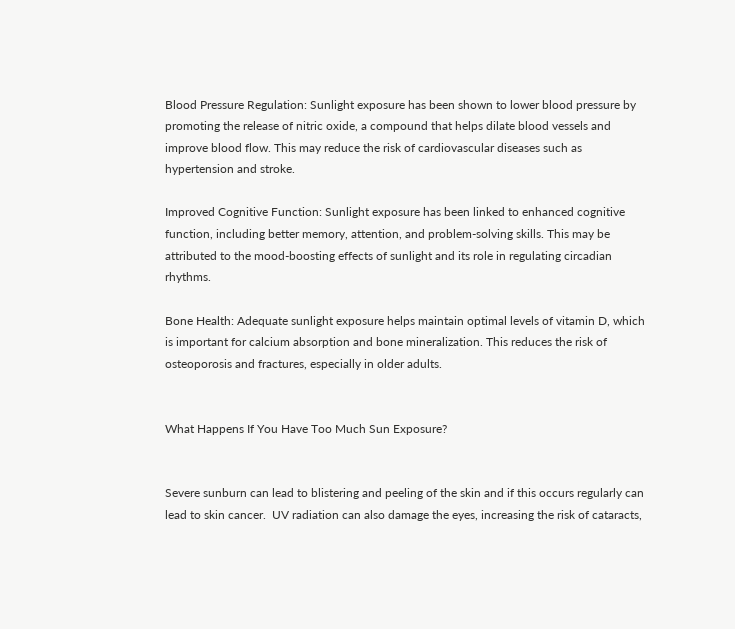Blood Pressure Regulation: Sunlight exposure has been shown to lower blood pressure by promoting the release of nitric oxide, a compound that helps dilate blood vessels and improve blood flow. This may reduce the risk of cardiovascular diseases such as hypertension and stroke.

Improved Cognitive Function: Sunlight exposure has been linked to enhanced cognitive function, including better memory, attention, and problem-solving skills. This may be attributed to the mood-boosting effects of sunlight and its role in regulating circadian rhythms.

Bone Health: Adequate sunlight exposure helps maintain optimal levels of vitamin D, which is important for calcium absorption and bone mineralization. This reduces the risk of osteoporosis and fractures, especially in older adults.


What Happens If You Have Too Much Sun Exposure?


Severe sunburn can lead to blistering and peeling of the skin and if this occurs regularly can lead to skin cancer.  UV radiation can also damage the eyes, increasing the risk of cataracts,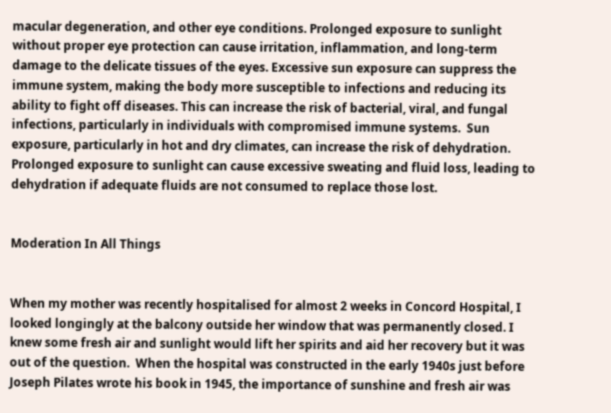macular degeneration, and other eye conditions. Prolonged exposure to sunlight without proper eye protection can cause irritation, inflammation, and long-term damage to the delicate tissues of the eyes. Excessive sun exposure can suppress the immune system, making the body more susceptible to infections and reducing its ability to fight off diseases. This can increase the risk of bacterial, viral, and fungal infections, particularly in individuals with compromised immune systems.  Sun exposure, particularly in hot and dry climates, can increase the risk of dehydration. Prolonged exposure to sunlight can cause excessive sweating and fluid loss, leading to dehydration if adequate fluids are not consumed to replace those lost.


Moderation In All Things


When my mother was recently hospitalised for almost 2 weeks in Concord Hospital, I looked longingly at the balcony outside her window that was permanently closed. I knew some fresh air and sunlight would lift her spirits and aid her recovery but it was out of the question.  When the hospital was constructed in the early 1940s just before Joseph Pilates wrote his book in 1945, the importance of sunshine and fresh air was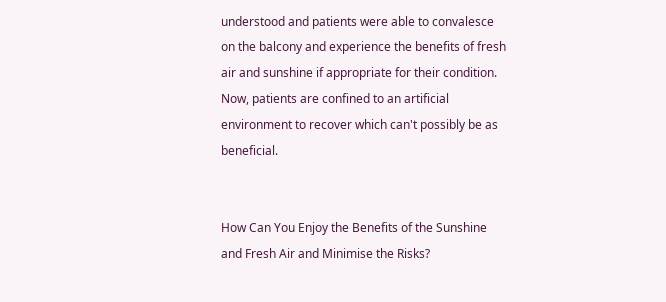understood and patients were able to convalesce on the balcony and experience the benefits of fresh air and sunshine if appropriate for their condition. Now, patients are confined to an artificial environment to recover which can't possibly be as beneficial.


How Can You Enjoy the Benefits of the Sunshine and Fresh Air and Minimise the Risks?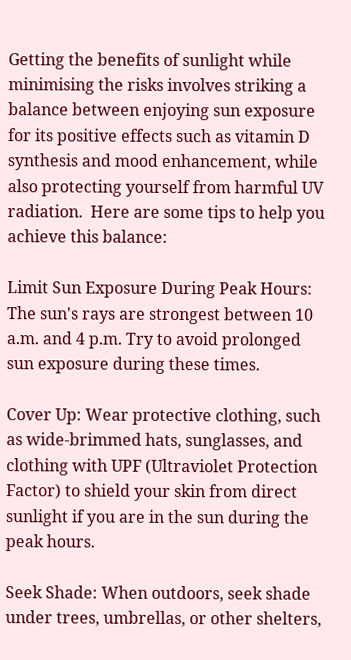Getting the benefits of sunlight while minimising the risks involves striking a balance between enjoying sun exposure for its positive effects such as vitamin D synthesis and mood enhancement, while also protecting yourself from harmful UV radiation.  Here are some tips to help you achieve this balance:

Limit Sun Exposure During Peak Hours: The sun's rays are strongest between 10 a.m. and 4 p.m. Try to avoid prolonged sun exposure during these times.

Cover Up: Wear protective clothing, such as wide-brimmed hats, sunglasses, and clothing with UPF (Ultraviolet Protection Factor) to shield your skin from direct sunlight if you are in the sun during the peak hours.

Seek Shade: When outdoors, seek shade under trees, umbrellas, or other shelters,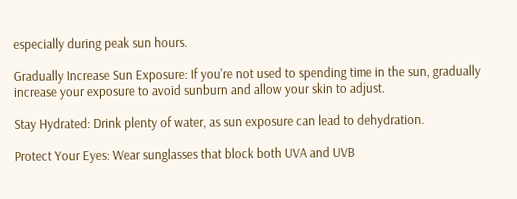especially during peak sun hours.

Gradually Increase Sun Exposure: If you're not used to spending time in the sun, gradually increase your exposure to avoid sunburn and allow your skin to adjust.

Stay Hydrated: Drink plenty of water, as sun exposure can lead to dehydration.

Protect Your Eyes: Wear sunglasses that block both UVA and UVB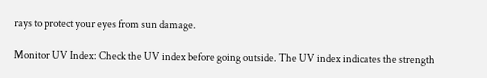rays to protect your eyes from sun damage.

Monitor UV Index: Check the UV index before going outside. The UV index indicates the strength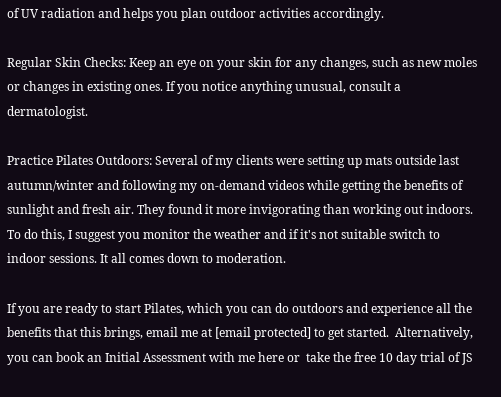of UV radiation and helps you plan outdoor activities accordingly.

Regular Skin Checks: Keep an eye on your skin for any changes, such as new moles or changes in existing ones. If you notice anything unusual, consult a dermatologist.

Practice Pilates Outdoors: Several of my clients were setting up mats outside last autumn/winter and following my on-demand videos while getting the benefits of sunlight and fresh air. They found it more invigorating than working out indoors.  To do this, I suggest you monitor the weather and if it's not suitable switch to indoor sessions. It all comes down to moderation.

If you are ready to start Pilates, which you can do outdoors and experience all the benefits that this brings, email me at [email protected] to get started.  Alternatively, you can book an Initial Assessment with me here or  take the free 10 day trial of JS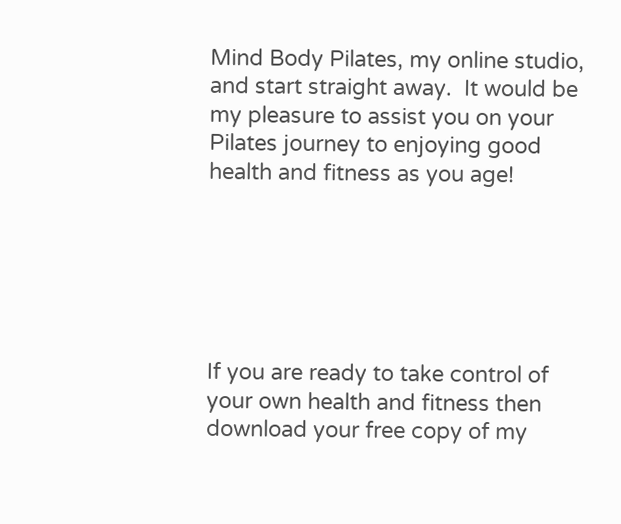Mind Body Pilates, my online studio, and start straight away.  It would be my pleasure to assist you on your Pilates journey to enjoying good health and fitness as you age!






If you are ready to take control of your own health and fitness then download your free copy of my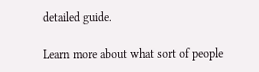detailed guide.

Learn more about what sort of people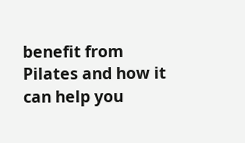benefit from Pilates and how it can help you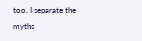too. I separate the myths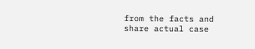from the facts and share actual case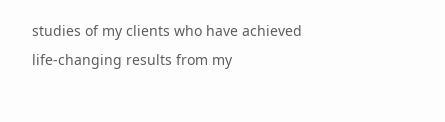studies of my clients who have achieved life-changing results from my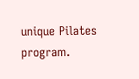unique Pilates program.